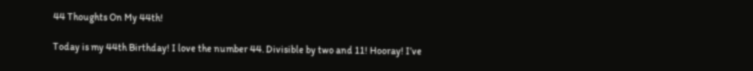44 Thoughts On My 44th!

Today is my 44th Birthday! I love the number 44. Divisible by two and 11! Hooray! I’ve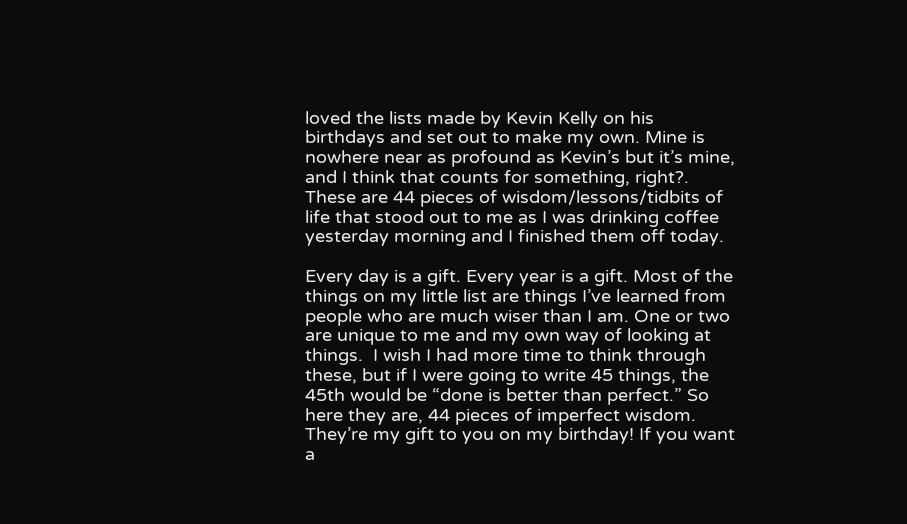loved the lists made by Kevin Kelly on his birthdays and set out to make my own. Mine is nowhere near as profound as Kevin’s but it’s mine, and I think that counts for something, right?. These are 44 pieces of wisdom/lessons/tidbits of life that stood out to me as I was drinking coffee yesterday morning and I finished them off today.

Every day is a gift. Every year is a gift. Most of the things on my little list are things I’ve learned from people who are much wiser than I am. One or two are unique to me and my own way of looking at things.  I wish I had more time to think through these, but if I were going to write 45 things, the 45th would be “done is better than perfect.” So here they are, 44 pieces of imperfect wisdom. They’re my gift to you on my birthday! If you want a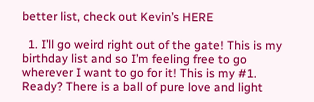better list, check out Kevin’s HERE

  1. I’ll go weird right out of the gate! This is my birthday list and so I’m feeling free to go wherever I want to go for it! This is my #1. Ready? There is a ball of pure love and light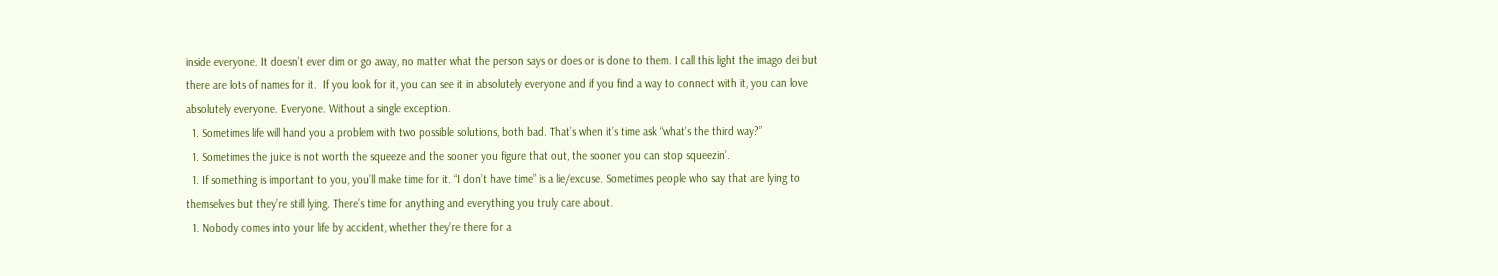inside everyone. It doesn’t ever dim or go away, no matter what the person says or does or is done to them. I call this light the imago dei but there are lots of names for it.  If you look for it, you can see it in absolutely everyone and if you find a way to connect with it, you can love absolutely everyone. Everyone. Without a single exception.
  1. Sometimes life will hand you a problem with two possible solutions, both bad. That’s when it’s time ask “what’s the third way?”
  1. Sometimes the juice is not worth the squeeze and the sooner you figure that out, the sooner you can stop squeezin’.
  1. If something is important to you, you’ll make time for it. “I don’t have time” is a lie/excuse. Sometimes people who say that are lying to themselves but they’re still lying. There’s time for anything and everything you truly care about.
  1. Nobody comes into your life by accident, whether they’re there for a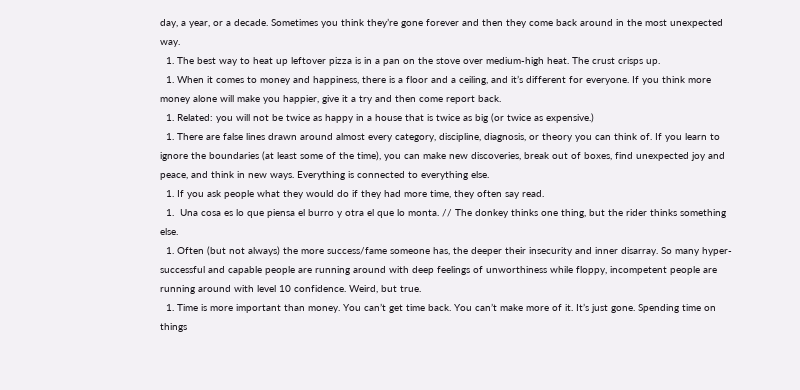day, a year, or a decade. Sometimes you think they’re gone forever and then they come back around in the most unexpected way.
  1. The best way to heat up leftover pizza is in a pan on the stove over medium-high heat. The crust crisps up.
  1. When it comes to money and happiness, there is a floor and a ceiling, and it’s different for everyone. If you think more money alone will make you happier, give it a try and then come report back.
  1. Related: you will not be twice as happy in a house that is twice as big (or twice as expensive.)
  1. There are false lines drawn around almost every category, discipline, diagnosis, or theory you can think of. If you learn to ignore the boundaries (at least some of the time), you can make new discoveries, break out of boxes, find unexpected joy and peace, and think in new ways. Everything is connected to everything else.
  1. If you ask people what they would do if they had more time, they often say read.
  1.  Una cosa es lo que piensa el burro y otra el que lo monta. // The donkey thinks one thing, but the rider thinks something else.
  1. Often (but not always) the more success/fame someone has, the deeper their insecurity and inner disarray. So many hyper-successful and capable people are running around with deep feelings of unworthiness while floppy, incompetent people are running around with level 10 confidence. Weird, but true.
  1. Time is more important than money. You can’t get time back. You can’t make more of it. It’s just gone. Spending time on things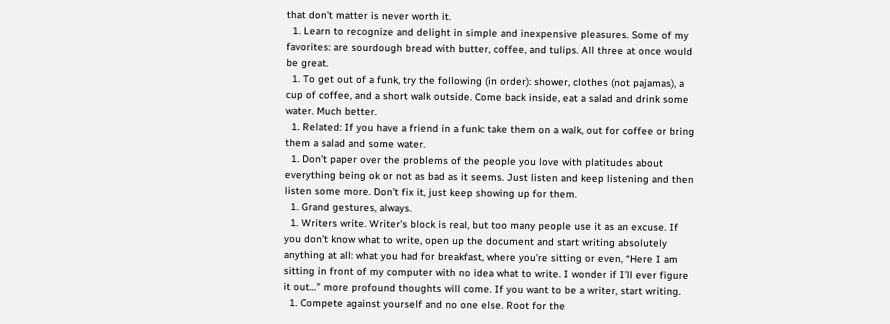that don’t matter is never worth it.
  1. Learn to recognize and delight in simple and inexpensive pleasures. Some of my favorites: are sourdough bread with butter, coffee, and tulips. All three at once would be great.
  1. To get out of a funk, try the following (in order): shower, clothes (not pajamas), a cup of coffee, and a short walk outside. Come back inside, eat a salad and drink some water. Much better.
  1. Related: If you have a friend in a funk: take them on a walk, out for coffee or bring them a salad and some water.
  1. Don’t paper over the problems of the people you love with platitudes about everything being ok or not as bad as it seems. Just listen and keep listening and then listen some more. Don’t fix it, just keep showing up for them.
  1. Grand gestures, always.
  1. Writers write. Writer’s block is real, but too many people use it as an excuse. If you don’t know what to write, open up the document and start writing absolutely anything at all: what you had for breakfast, where you’re sitting or even, “Here I am sitting in front of my computer with no idea what to write. I wonder if I’ll ever figure it out…” more profound thoughts will come. If you want to be a writer, start writing.
  1. Compete against yourself and no one else. Root for the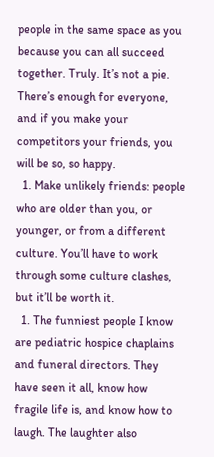people in the same space as you because you can all succeed together. Truly. It’s not a pie. There’s enough for everyone, and if you make your competitors your friends, you will be so, so happy.
  1. Make unlikely friends: people who are older than you, or younger, or from a different culture. You’ll have to work through some culture clashes, but it’ll be worth it.
  1. The funniest people I know are pediatric hospice chaplains and funeral directors. They have seen it all, know how fragile life is, and know how to laugh. The laughter also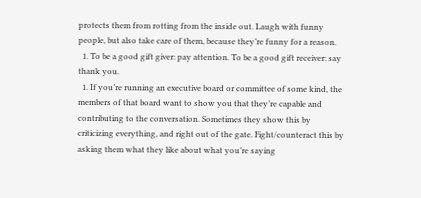protects them from rotting from the inside out. Laugh with funny people, but also take care of them, because they’re funny for a reason.
  1. To be a good gift giver: pay attention. To be a good gift receiver: say thank you.
  1. If you’re running an executive board or committee of some kind, the members of that board want to show you that they’re capable and contributing to the conversation. Sometimes they show this by criticizing everything, and right out of the gate. Fight/counteract this by asking them what they like about what you’re saying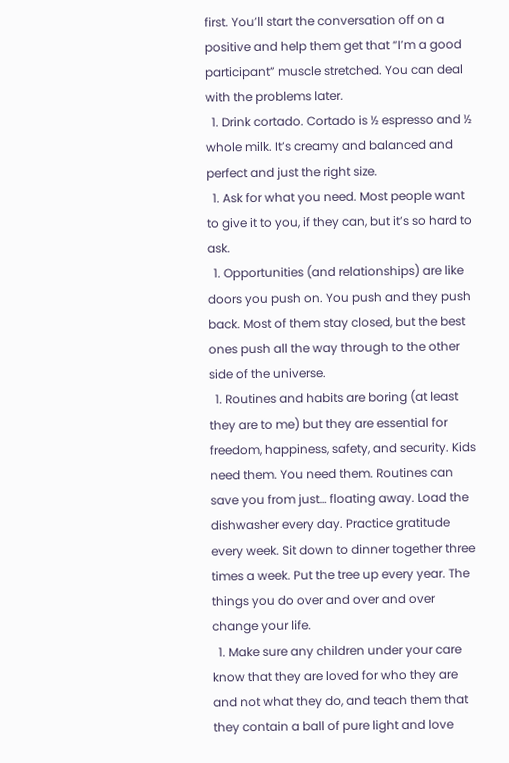first. You’ll start the conversation off on a positive and help them get that “I’m a good participant” muscle stretched. You can deal with the problems later.
  1. Drink cortado. Cortado is ½ espresso and ½ whole milk. It’s creamy and balanced and perfect and just the right size.
  1. Ask for what you need. Most people want to give it to you, if they can, but it’s so hard to ask.
  1. Opportunities (and relationships) are like doors you push on. You push and they push back. Most of them stay closed, but the best ones push all the way through to the other side of the universe.
  1. Routines and habits are boring (at least they are to me) but they are essential for freedom, happiness, safety, and security. Kids need them. You need them. Routines can save you from just… floating away. Load the dishwasher every day. Practice gratitude every week. Sit down to dinner together three times a week. Put the tree up every year. The things you do over and over and over change your life.
  1. Make sure any children under your care know that they are loved for who they are and not what they do, and teach them that they contain a ball of pure light and love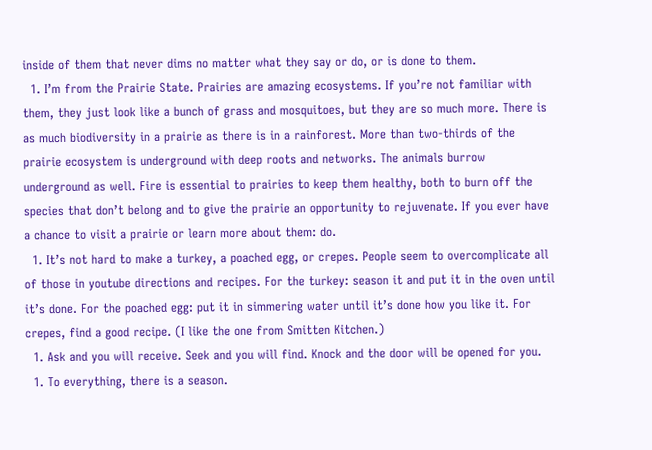inside of them that never dims no matter what they say or do, or is done to them.
  1. I’m from the Prairie State. Prairies are amazing ecosystems. If you’re not familiar with them, they just look like a bunch of grass and mosquitoes, but they are so much more. There is as much biodiversity in a prairie as there is in a rainforest. More than two-thirds of the prairie ecosystem is underground with deep roots and networks. The animals burrow underground as well. Fire is essential to prairies to keep them healthy, both to burn off the species that don’t belong and to give the prairie an opportunity to rejuvenate. If you ever have a chance to visit a prairie or learn more about them: do.
  1. It’s not hard to make a turkey, a poached egg, or crepes. People seem to overcomplicate all of those in youtube directions and recipes. For the turkey: season it and put it in the oven until it’s done. For the poached egg: put it in simmering water until it’s done how you like it. For crepes, find a good recipe. (I like the one from Smitten Kitchen.)
  1. Ask and you will receive. Seek and you will find. Knock and the door will be opened for you.
  1. To everything, there is a season.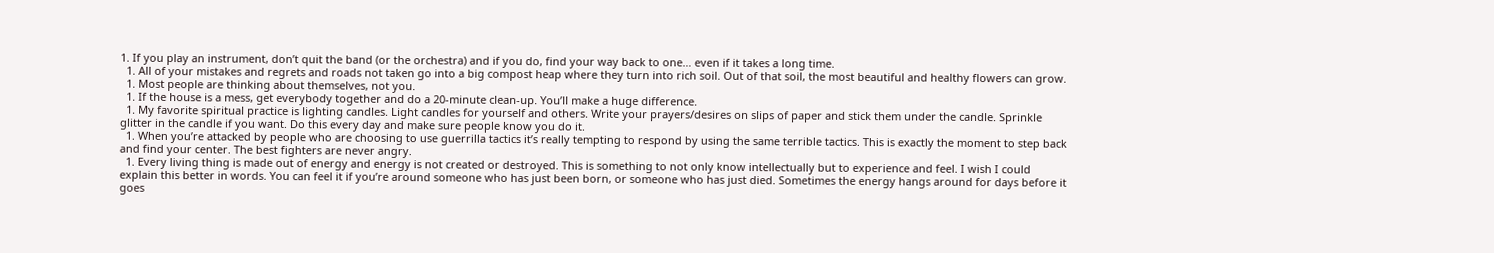1. If you play an instrument, don’t quit the band (or the orchestra) and if you do, find your way back to one… even if it takes a long time.
  1. All of your mistakes and regrets and roads not taken go into a big compost heap where they turn into rich soil. Out of that soil, the most beautiful and healthy flowers can grow.
  1. Most people are thinking about themselves, not you.
  1. If the house is a mess, get everybody together and do a 20-minute clean-up. You’ll make a huge difference.
  1. My favorite spiritual practice is lighting candles. Light candles for yourself and others. Write your prayers/desires on slips of paper and stick them under the candle. Sprinkle glitter in the candle if you want. Do this every day and make sure people know you do it.
  1. When you’re attacked by people who are choosing to use guerrilla tactics it’s really tempting to respond by using the same terrible tactics. This is exactly the moment to step back and find your center. The best fighters are never angry.
  1. Every living thing is made out of energy and energy is not created or destroyed. This is something to not only know intellectually but to experience and feel. I wish I could explain this better in words. You can feel it if you’re around someone who has just been born, or someone who has just died. Sometimes the energy hangs around for days before it goes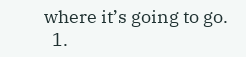where it’s going to go.
  1.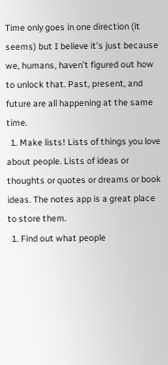Time only goes in one direction (it seems) but I believe it’s just because we, humans, haven’t figured out how to unlock that. Past, present, and future are all happening at the same time.
  1. Make lists! Lists of things you love about people. Lists of ideas or thoughts or quotes or dreams or book ideas. The notes app is a great place to store them.
  1. Find out what people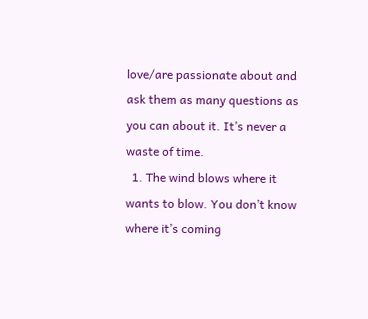love/are passionate about and ask them as many questions as you can about it. It’s never a waste of time.
  1. The wind blows where it wants to blow. You don’t know where it’s coming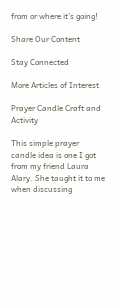from or where it’s going!

Share Our Content

Stay Connected

More Articles of Interest

Prayer Candle Craft and Activity

This simple prayer candle idea is one I got from my friend Laura Alary. She taught it to me when discussing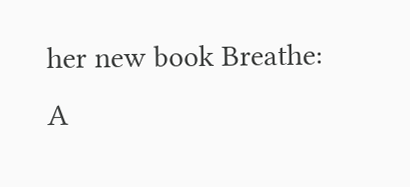her new book Breathe: A